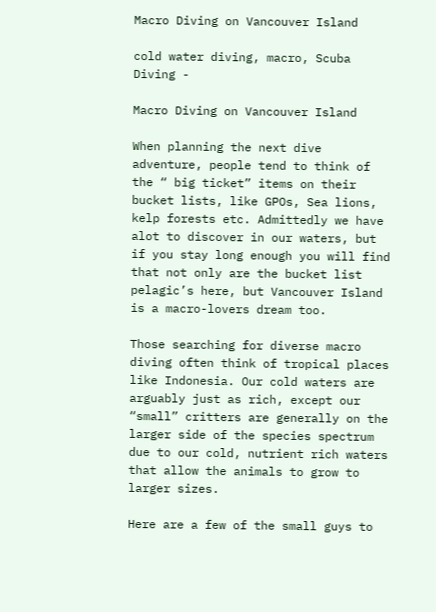Macro Diving on Vancouver Island

cold water diving, macro, Scuba Diving -

Macro Diving on Vancouver Island

When planning the next dive adventure, people tend to think of the “ big ticket” items on their bucket lists, like GPOs, Sea lions, kelp forests etc. Admittedly we have alot to discover in our waters, but if you stay long enough you will find that not only are the bucket list pelagic’s here, but Vancouver Island is a macro-lovers dream too.

Those searching for diverse macro diving often think of tropical places like Indonesia. Our cold waters are arguably just as rich, except our “small” critters are generally on the larger side of the species spectrum due to our cold, nutrient rich waters that allow the animals to grow to larger sizes.

Here are a few of the small guys to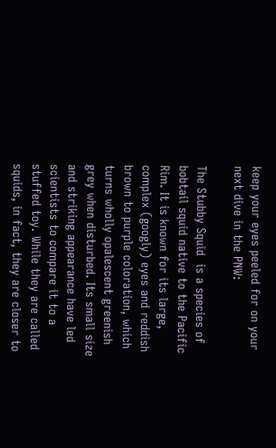keep your eyes peeled for on your next dive in the PNW:

The Stubby Squid  is a species of bobtail squid native to the Pacific Rim. It is known for its large, complex (googly) eyes and reddish brown to purple coloration, which turns wholly opalescent greenish grey when disturbed. Its small size and striking appearance have led scientists to compare it to a stuffed toy. While they are called squids, in fact, they are closer to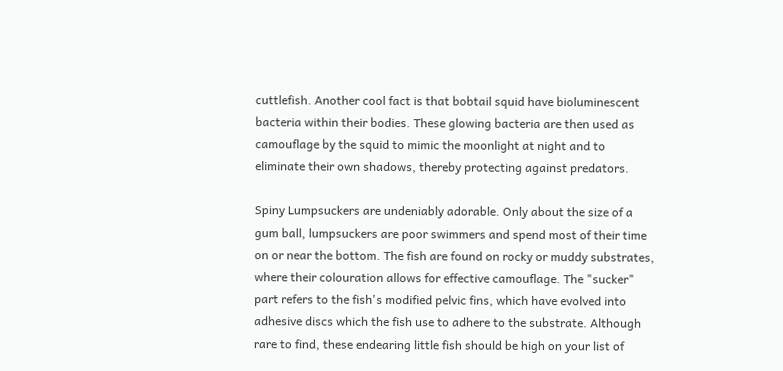cuttlefish. Another cool fact is that bobtail squid have bioluminescent bacteria within their bodies. These glowing bacteria are then used as camouflage by the squid to mimic the moonlight at night and to eliminate their own shadows, thereby protecting against predators.

Spiny Lumpsuckers are undeniably adorable. Only about the size of a gum ball, lumpsuckers are poor swimmers and spend most of their time on or near the bottom. The fish are found on rocky or muddy substrates, where their colouration allows for effective camouflage. The "sucker" part refers to the fish's modified pelvic fins, which have evolved into adhesive discs which the fish use to adhere to the substrate. Although rare to find, these endearing little fish should be high on your list of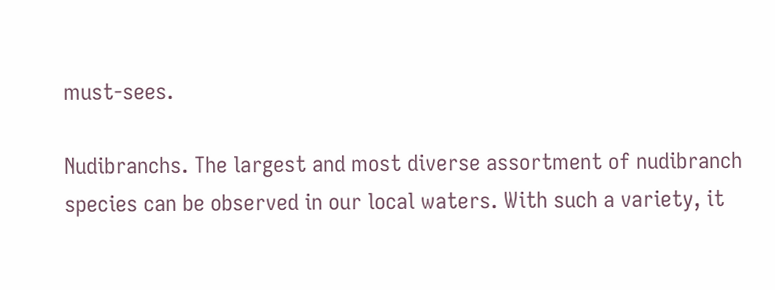must-sees.

Nudibranchs. The largest and most diverse assortment of nudibranch species can be observed in our local waters. With such a variety, it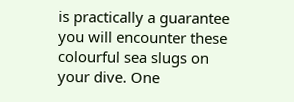is practically a guarantee you will encounter these colourful sea slugs on your dive. One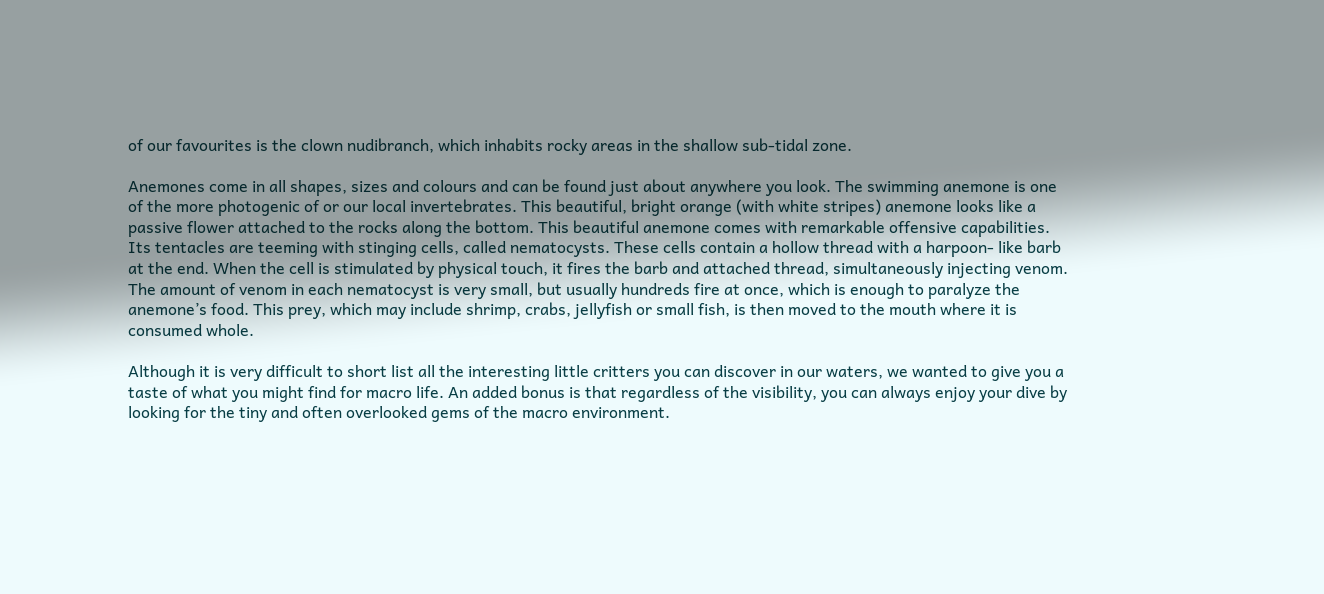of our favourites is the clown nudibranch, which inhabits rocky areas in the shallow sub-tidal zone.

Anemones come in all shapes, sizes and colours and can be found just about anywhere you look. The swimming anemone is one of the more photogenic of or our local invertebrates. This beautiful, bright orange (with white stripes) anemone looks like a passive flower attached to the rocks along the bottom. This beautiful anemone comes with remarkable offensive capabilities. Its tentacles are teeming with stinging cells, called nematocysts. These cells contain a hollow thread with a harpoon- like barb at the end. When the cell is stimulated by physical touch, it fires the barb and attached thread, simultaneously injecting venom. The amount of venom in each nematocyst is very small, but usually hundreds fire at once, which is enough to paralyze the anemone’s food. This prey, which may include shrimp, crabs, jellyfish or small fish, is then moved to the mouth where it is consumed whole.

Although it is very difficult to short list all the interesting little critters you can discover in our waters, we wanted to give you a taste of what you might find for macro life. An added bonus is that regardless of the visibility, you can always enjoy your dive by looking for the tiny and often overlooked gems of the macro environment.